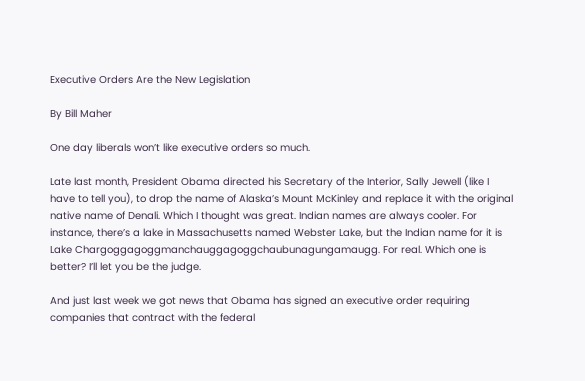Executive Orders Are the New Legislation

By Bill Maher

One day liberals won’t like executive orders so much.

Late last month, President Obama directed his Secretary of the Interior, Sally Jewell (like I have to tell you), to drop the name of Alaska’s Mount McKinley and replace it with the original native name of Denali. Which I thought was great. Indian names are always cooler. For instance, there’s a lake in Massachusetts named Webster Lake, but the Indian name for it is Lake Chargoggagoggmanchauggagoggchaubunagungamaugg. For real. Which one is better? I’ll let you be the judge.

And just last week we got news that Obama has signed an executive order requiring companies that contract with the federal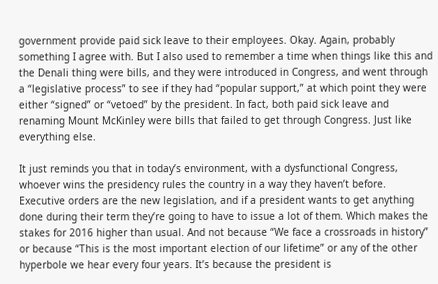government provide paid sick leave to their employees. Okay. Again, probably something I agree with. But I also used to remember a time when things like this and the Denali thing were bills, and they were introduced in Congress, and went through a “legislative process” to see if they had “popular support,” at which point they were either “signed” or “vetoed” by the president. In fact, both paid sick leave and renaming Mount McKinley were bills that failed to get through Congress. Just like everything else.

It just reminds you that in today’s environment, with a dysfunctional Congress, whoever wins the presidency rules the country in a way they haven’t before. Executive orders are the new legislation, and if a president wants to get anything done during their term they’re going to have to issue a lot of them. Which makes the stakes for 2016 higher than usual. And not because “We face a crossroads in history” or because “This is the most important election of our lifetime” or any of the other hyperbole we hear every four years. It’s because the president is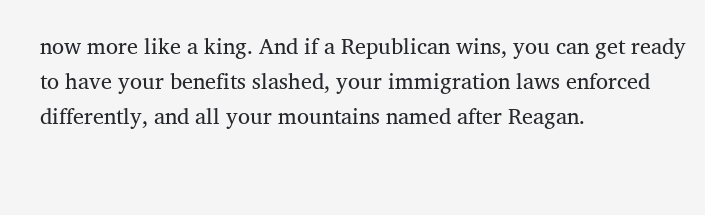now more like a king. And if a Republican wins, you can get ready to have your benefits slashed, your immigration laws enforced differently, and all your mountains named after Reagan.